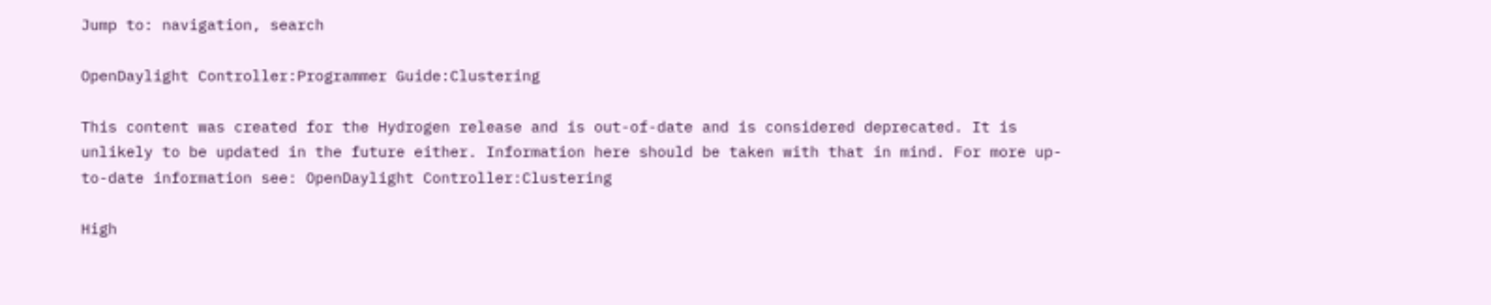Jump to: navigation, search

OpenDaylight Controller:Programmer Guide:Clustering

This content was created for the Hydrogen release and is out-of-date and is considered deprecated. It is unlikely to be updated in the future either. Information here should be taken with that in mind. For more up-to-date information see: OpenDaylight Controller:Clustering

High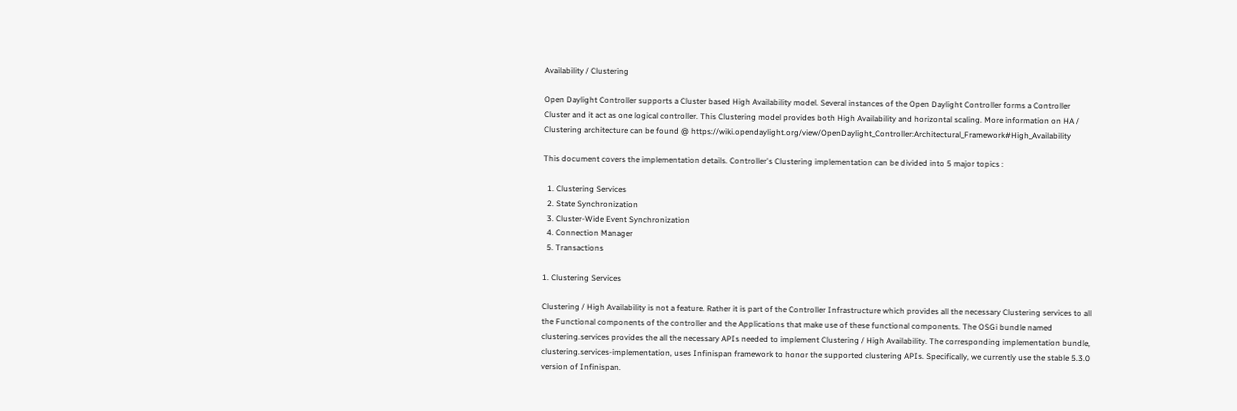Availability / Clustering

Open Daylight Controller supports a Cluster based High Availability model. Several instances of the Open Daylight Controller forms a Controller Cluster and it act as one logical controller. This Clustering model provides both High Availability and horizontal scaling. More information on HA / Clustering architecture can be found @ https://wiki.opendaylight.org/view/OpenDaylight_Controller:Architectural_Framework#High_Availability

This document covers the implementation details. Controller's Clustering implementation can be divided into 5 major topics :

  1. Clustering Services
  2. State Synchronization
  3. Cluster-Wide Event Synchronization
  4. Connection Manager
  5. Transactions

1. Clustering Services

Clustering / High Availability is not a feature. Rather it is part of the Controller Infrastructure which provides all the necessary Clustering services to all the Functional components of the controller and the Applications that make use of these functional components. The OSGi bundle named clustering.services provides the all the necessary APIs needed to implement Clustering / High Availability. The corresponding implementation bundle, clustering.services-implementation, uses Infinispan framework to honor the supported clustering APIs. Specifically, we currently use the stable 5.3.0 version of Infinispan.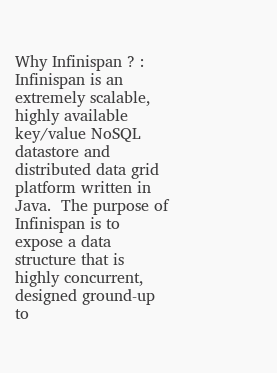Why Infinispan ? : Infinispan is an extremely scalable, highly available key/value NoSQL datastore and distributed data grid platform written in Java.  The purpose of Infinispan is to expose a data structure that is highly concurrent, designed ground-up to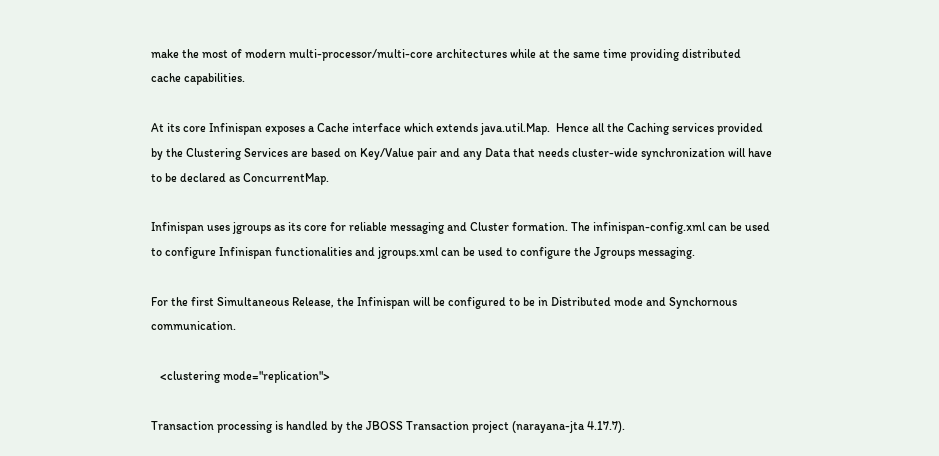make the most of modern multi-processor/multi-core architectures while at the same time providing distributed cache capabilities.

At its core Infinispan exposes a Cache interface which extends java.util.Map.  Hence all the Caching services provided by the Clustering Services are based on Key/Value pair and any Data that needs cluster-wide synchronization will have to be declared as ConcurrentMap.

Infinispan uses jgroups as its core for reliable messaging and Cluster formation. The infinispan-config.xml can be used to configure Infinispan functionalities and jgroups.xml can be used to configure the Jgroups messaging.

For the first Simultaneous Release, the Infinispan will be configured to be in Distributed mode and Synchornous communication.

   <clustering mode="replication">

Transaction processing is handled by the JBOSS Transaction project (narayana-jta 4.17.7).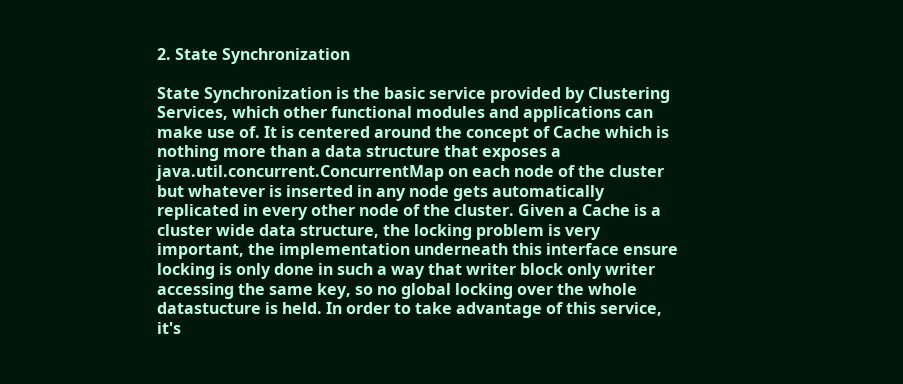2. State Synchronization

State Synchronization is the basic service provided by Clustering Services, which other functional modules and applications can make use of. It is centered around the concept of Cache which is nothing more than a data structure that exposes a java.util.concurrent.ConcurrentMap on each node of the cluster but whatever is inserted in any node gets automatically replicated in every other node of the cluster. Given a Cache is a cluster wide data structure, the locking problem is very important, the implementation underneath this interface ensure locking is only done in such a way that writer block only writer accessing the same key, so no global locking over the whole datastucture is held. In order to take advantage of this service, it's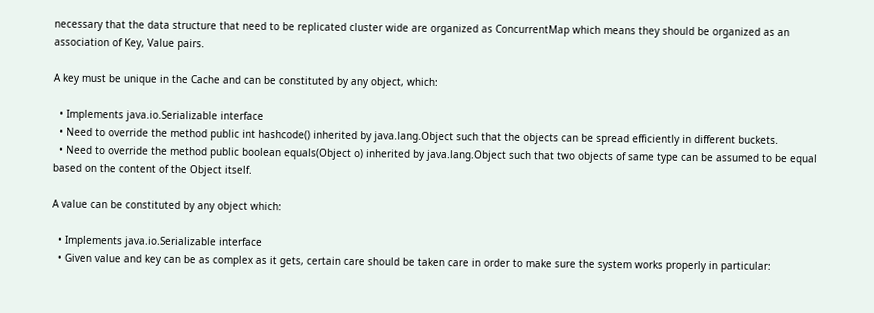necessary that the data structure that need to be replicated cluster wide are organized as ConcurrentMap which means they should be organized as an association of Key, Value pairs.

A key must be unique in the Cache and can be constituted by any object, which:

  • Implements java.io.Serializable interface
  • Need to override the method public int hashcode() inherited by java.lang.Object such that the objects can be spread efficiently in different buckets.
  • Need to override the method public boolean equals(Object o) inherited by java.lang.Object such that two objects of same type can be assumed to be equal based on the content of the Object itself.

A value can be constituted by any object which:

  • Implements java.io.Serializable interface
  • Given value and key can be as complex as it gets, certain care should be taken care in order to make sure the system works properly in particular: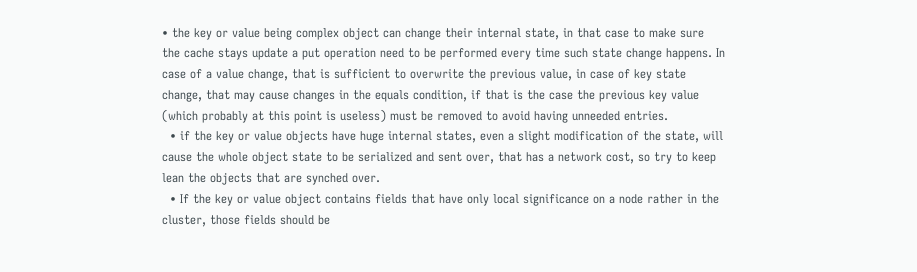• the key or value being complex object can change their internal state, in that case to make sure the cache stays update a put operation need to be performed every time such state change happens. In case of a value change, that is sufficient to overwrite the previous value, in case of key state change, that may cause changes in the equals condition, if that is the case the previous key value (which probably at this point is useless) must be removed to avoid having unneeded entries.
  • if the key or value objects have huge internal states, even a slight modification of the state, will cause the whole object state to be serialized and sent over, that has a network cost, so try to keep lean the objects that are synched over.
  • If the key or value object contains fields that have only local significance on a node rather in the cluster, those fields should be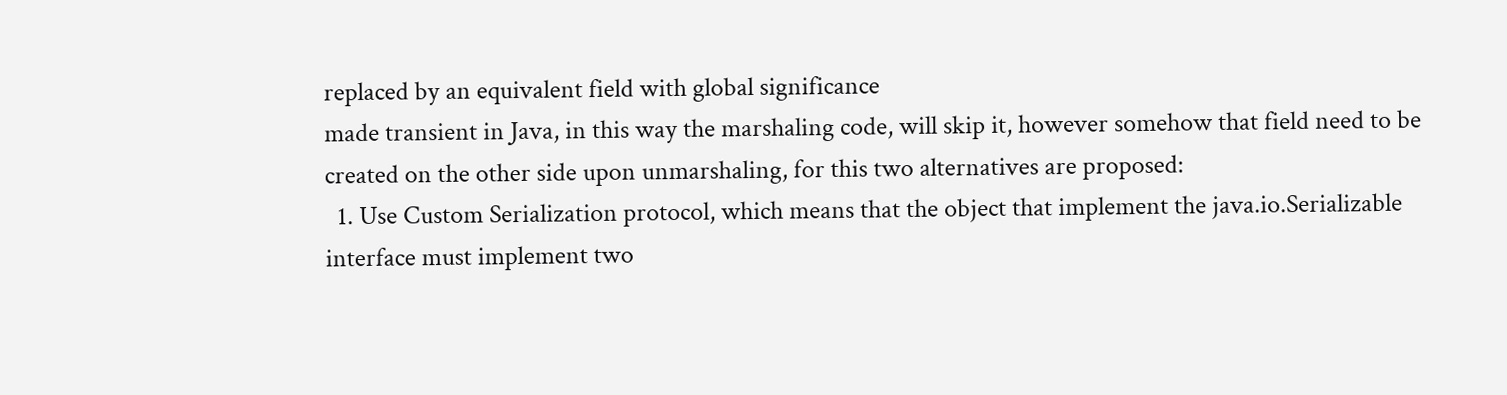replaced by an equivalent field with global significance
made transient in Java, in this way the marshaling code, will skip it, however somehow that field need to be created on the other side upon unmarshaling, for this two alternatives are proposed:
  1. Use Custom Serialization protocol, which means that the object that implement the java.io.Serializable interface must implement two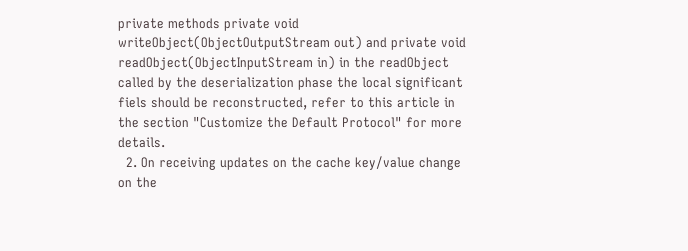private methods private void writeObject(ObjectOutputStream out) and private void readObject(ObjectInputStream in) in the readObject called by the deserialization phase the local significant fiels should be reconstructed, refer to this article in the section "Customize the Default Protocol" for more details.
  2. On receiving updates on the cache key/value change on the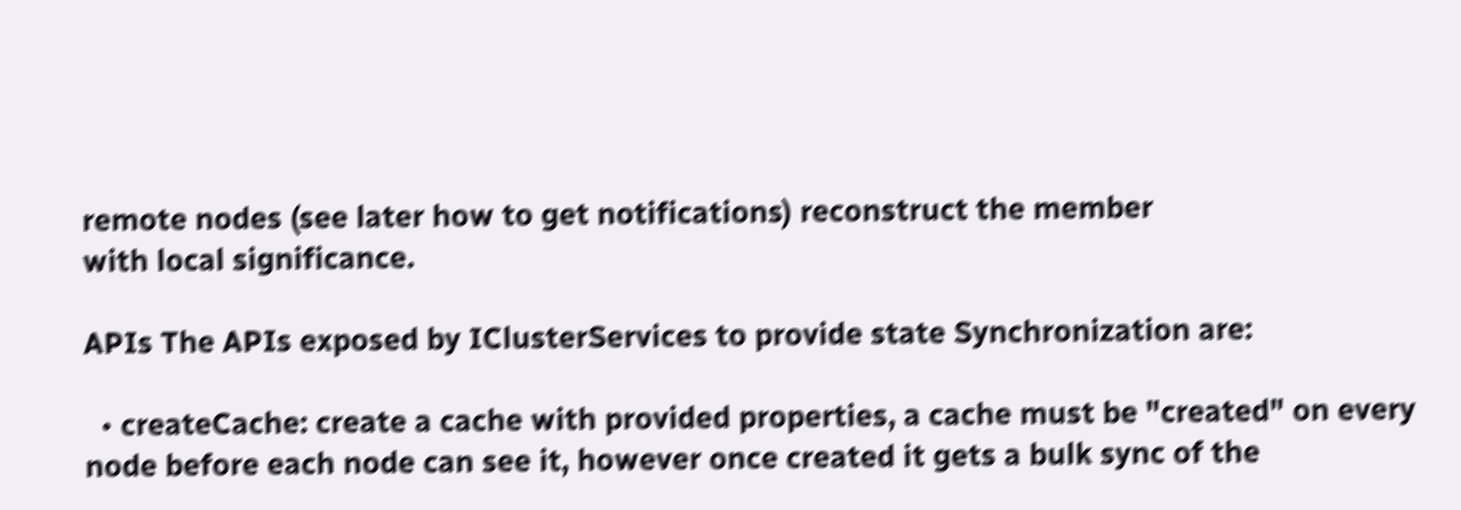remote nodes (see later how to get notifications) reconstruct the member
with local significance.

APIs The APIs exposed by IClusterServices to provide state Synchronization are:

  • createCache: create a cache with provided properties, a cache must be "created" on every node before each node can see it, however once created it gets a bulk sync of the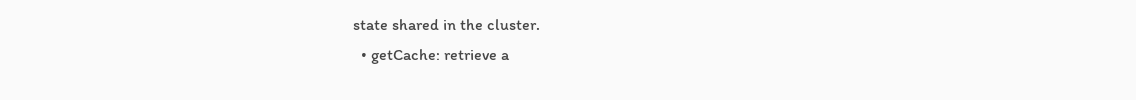state shared in the cluster.
  • getCache: retrieve a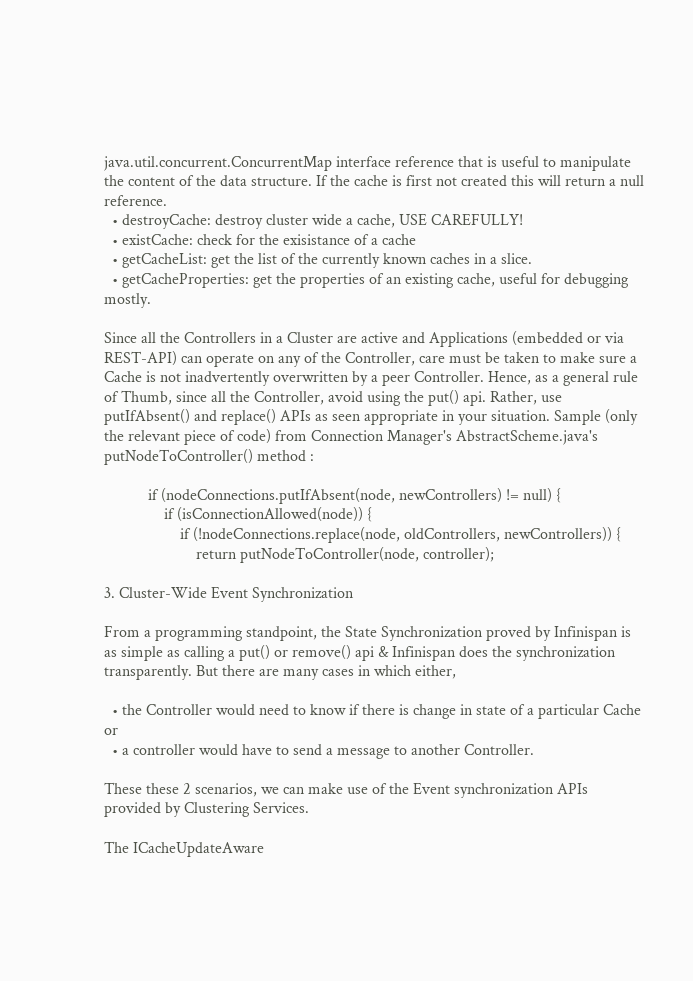java.util.concurrent.ConcurrentMap interface reference that is useful to manipulate the content of the data structure. If the cache is first not created this will return a null reference.
  • destroyCache: destroy cluster wide a cache, USE CAREFULLY!
  • existCache: check for the exisistance of a cache
  • getCacheList: get the list of the currently known caches in a slice.
  • getCacheProperties: get the properties of an existing cache, useful for debugging mostly.

Since all the Controllers in a Cluster are active and Applications (embedded or via REST-API) can operate on any of the Controller, care must be taken to make sure a Cache is not inadvertently overwritten by a peer Controller. Hence, as a general rule of Thumb, since all the Controller, avoid using the put() api. Rather, use putIfAbsent() and replace() APIs as seen appropriate in your situation. Sample (only the relevant piece of code) from Connection Manager's AbstractScheme.java's putNodeToController() method :

           if (nodeConnections.putIfAbsent(node, newControllers) != null) {
               if (isConnectionAllowed(node)) {
                   if (!nodeConnections.replace(node, oldControllers, newControllers)) {
                       return putNodeToController(node, controller);

3. Cluster-Wide Event Synchronization

From a programming standpoint, the State Synchronization proved by Infinispan is as simple as calling a put() or remove() api & Infinispan does the synchronization transparently. But there are many cases in which either,

  • the Controller would need to know if there is change in state of a particular Cache or
  • a controller would have to send a message to another Controller.

These these 2 scenarios, we can make use of the Event synchronization APIs provided by Clustering Services.

The ICacheUpdateAware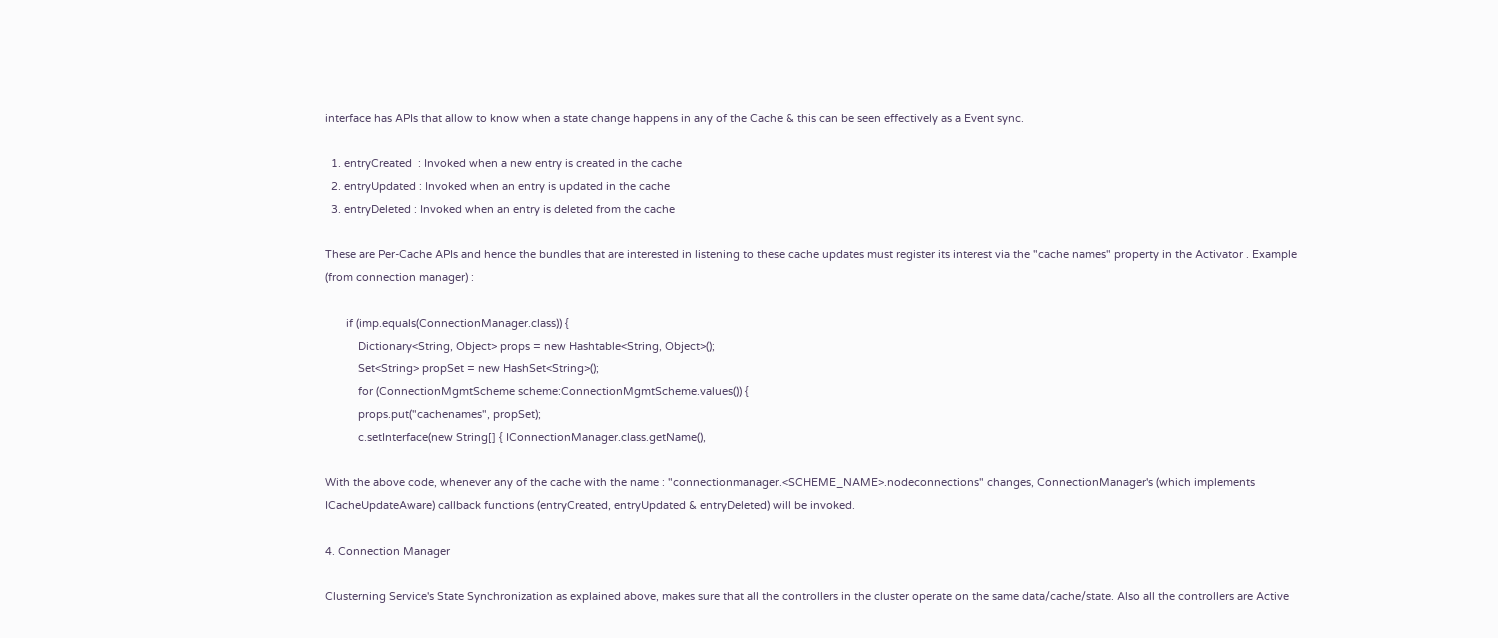interface has APIs that allow to know when a state change happens in any of the Cache & this can be seen effectively as a Event sync.

  1. entryCreated  : Invoked when a new entry is created in the cache
  2. entryUpdated : Invoked when an entry is updated in the cache
  3. entryDeleted : Invoked when an entry is deleted from the cache

These are Per-Cache APIs and hence the bundles that are interested in listening to these cache updates must register its interest via the "cache names" property in the Activator . Example (from connection manager) :

       if (imp.equals(ConnectionManager.class)) {
           Dictionary<String, Object> props = new Hashtable<String, Object>();
           Set<String> propSet = new HashSet<String>();
           for (ConnectionMgmtScheme scheme:ConnectionMgmtScheme.values()) {
           props.put("cachenames", propSet);
           c.setInterface(new String[] { IConnectionManager.class.getName(),

With the above code, whenever any of the cache with the name : "connectionmanager.<SCHEME_NAME>.nodeconnections" changes, ConnectionManager's (which implements ICacheUpdateAware) callback functions (entryCreated, entryUpdated & entryDeleted) will be invoked.

4. Connection Manager

Clusterning Service's State Synchronization as explained above, makes sure that all the controllers in the cluster operate on the same data/cache/state. Also all the controllers are Active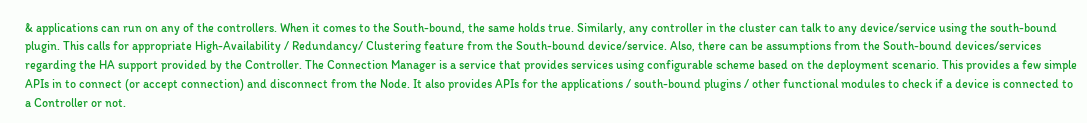& applications can run on any of the controllers. When it comes to the South-bound, the same holds true. Similarly, any controller in the cluster can talk to any device/service using the south-bound plugin. This calls for appropriate High-Availability / Redundancy/ Clustering feature from the South-bound device/service. Also, there can be assumptions from the South-bound devices/services regarding the HA support provided by the Controller. The Connection Manager is a service that provides services using configurable scheme based on the deployment scenario. This provides a few simple APIs in to connect (or accept connection) and disconnect from the Node. It also provides APIs for the applications / south-bound plugins / other functional modules to check if a device is connected to a Controller or not.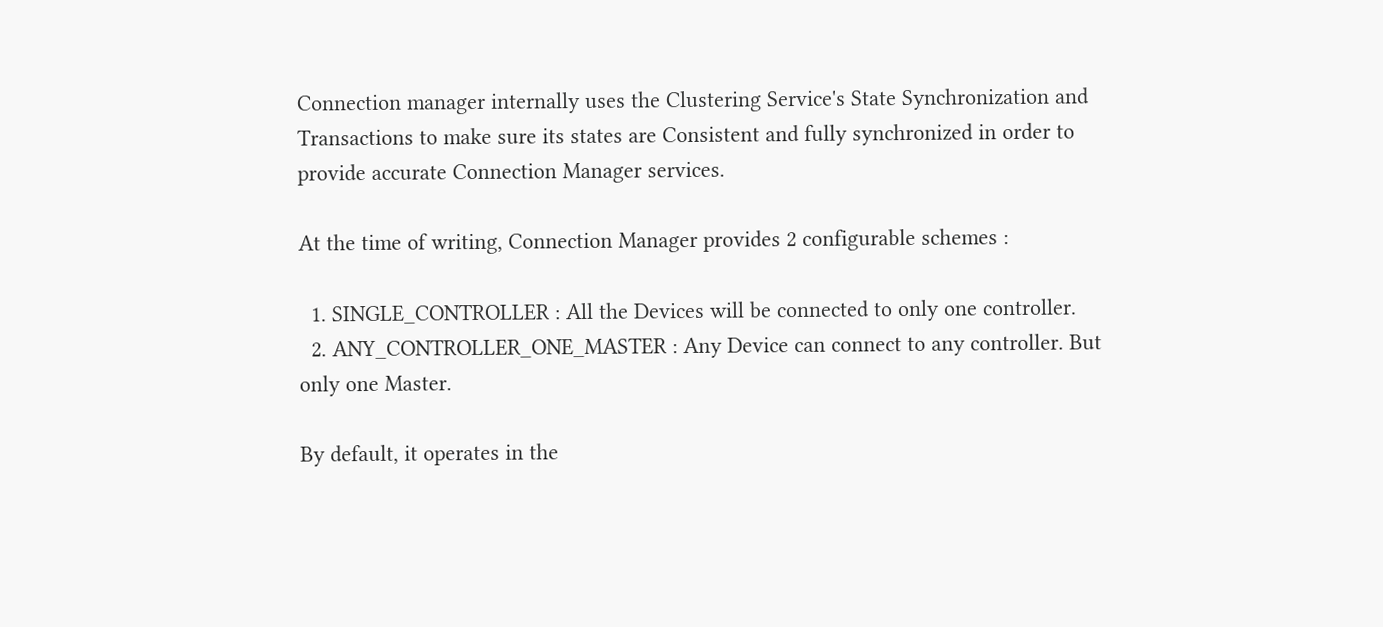Connection manager internally uses the Clustering Service's State Synchronization and Transactions to make sure its states are Consistent and fully synchronized in order to provide accurate Connection Manager services.

At the time of writing, Connection Manager provides 2 configurable schemes :

  1. SINGLE_CONTROLLER : All the Devices will be connected to only one controller.
  2. ANY_CONTROLLER_ONE_MASTER : Any Device can connect to any controller. But only one Master.

By default, it operates in the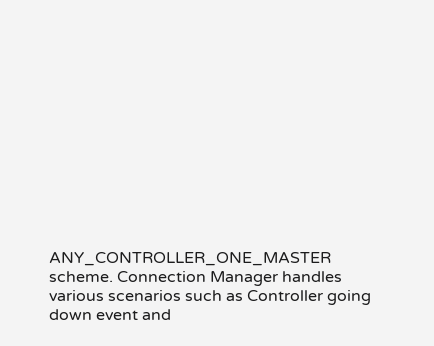ANY_CONTROLLER_ONE_MASTER scheme. Connection Manager handles various scenarios such as Controller going down event and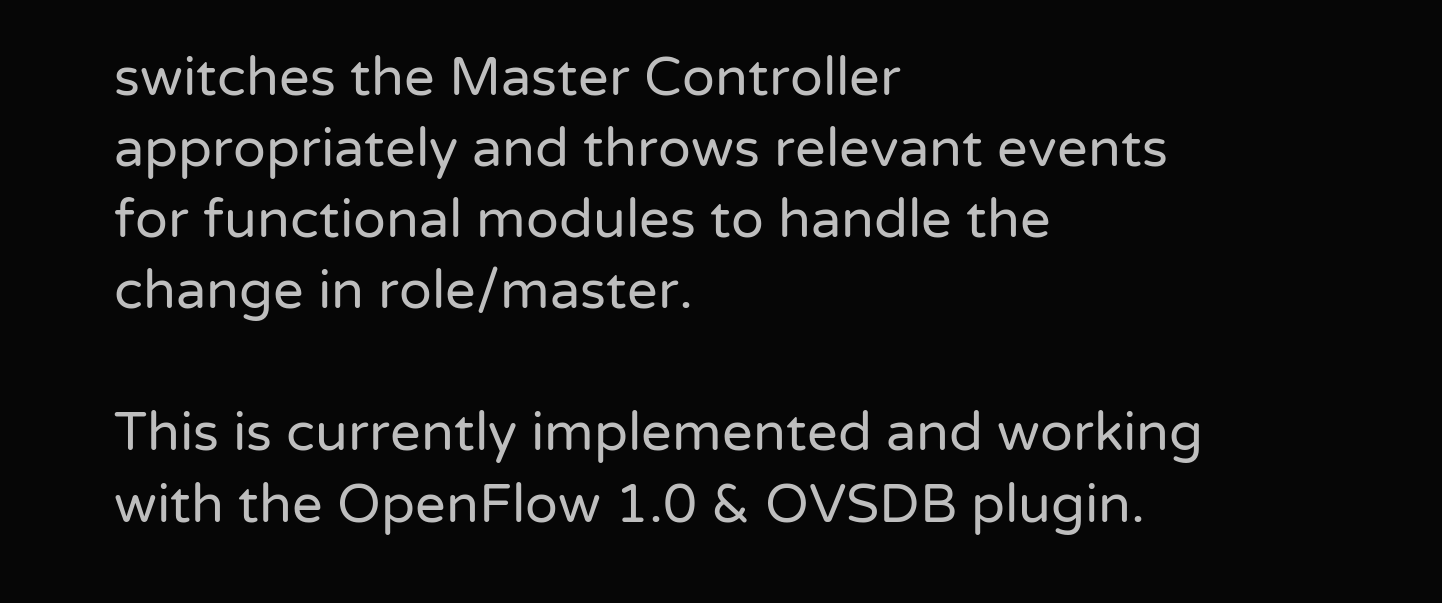switches the Master Controller appropriately and throws relevant events for functional modules to handle the change in role/master.

This is currently implemented and working with the OpenFlow 1.0 & OVSDB plugin.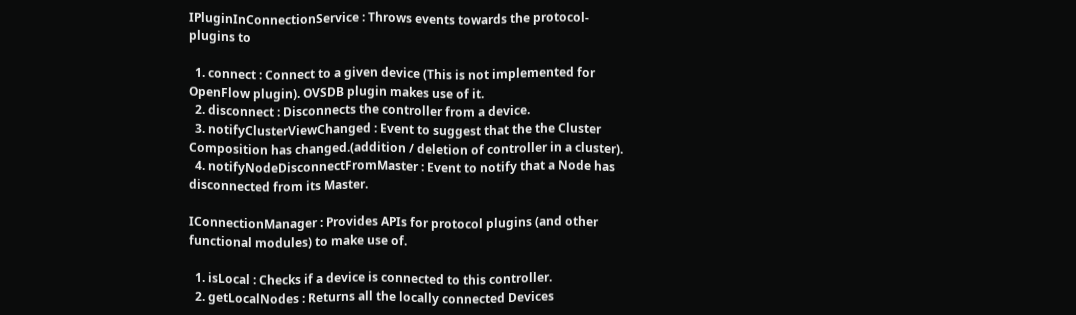IPluginInConnectionService : Throws events towards the protocol-plugins to

  1. connect : Connect to a given device (This is not implemented for OpenFlow plugin). OVSDB plugin makes use of it.
  2. disconnect : Disconnects the controller from a device.
  3. notifyClusterViewChanged : Event to suggest that the the Cluster Composition has changed.(addition / deletion of controller in a cluster).
  4. notifyNodeDisconnectFromMaster : Event to notify that a Node has disconnected from its Master.

IConnectionManager : Provides APIs for protocol plugins (and other functional modules) to make use of.

  1. isLocal : Checks if a device is connected to this controller.
  2. getLocalNodes : Returns all the locally connected Devices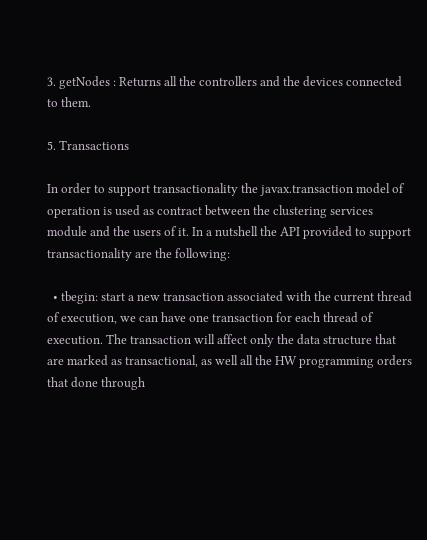3. getNodes : Returns all the controllers and the devices connected to them.

5. Transactions

In order to support transactionality the javax.transaction model of operation is used as contract between the clustering services module and the users of it. In a nutshell the API provided to support transactionality are the following:

  • tbegin: start a new transaction associated with the current thread of execution, we can have one transaction for each thread of execution. The transaction will affect only the data structure that are marked as transactional, as well all the HW programming orders that done through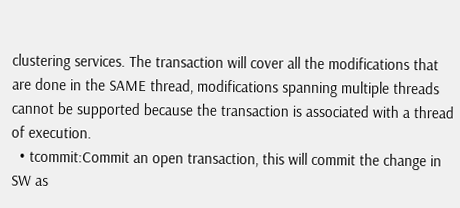clustering services. The transaction will cover all the modifications that are done in the SAME thread, modifications spanning multiple threads cannot be supported because the transaction is associated with a thread of execution.
  • tcommit:Commit an open transaction, this will commit the change in SW as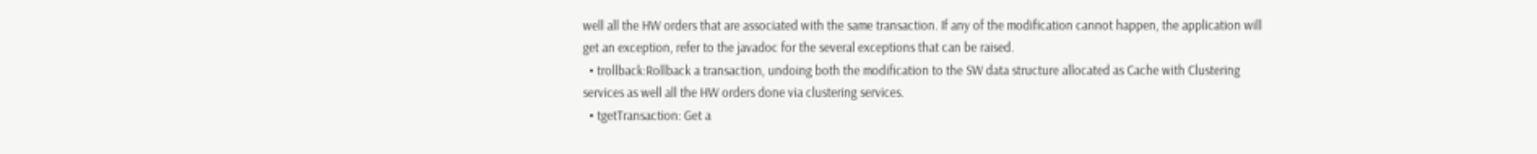well all the HW orders that are associated with the same transaction. If any of the modification cannot happen, the application will get an exception, refer to the javadoc for the several exceptions that can be raised.
  • trollback:Rollback a transaction, undoing both the modification to the SW data structure allocated as Cache with Clustering services as well all the HW orders done via clustering services.
  • tgetTransaction: Get a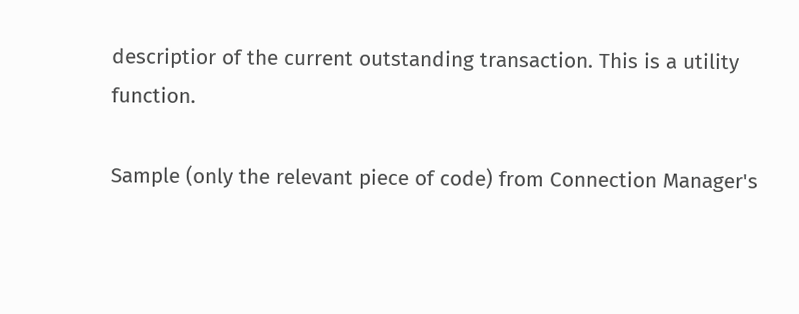descriptior of the current outstanding transaction. This is a utility function.

Sample (only the relevant piece of code) from Connection Manager's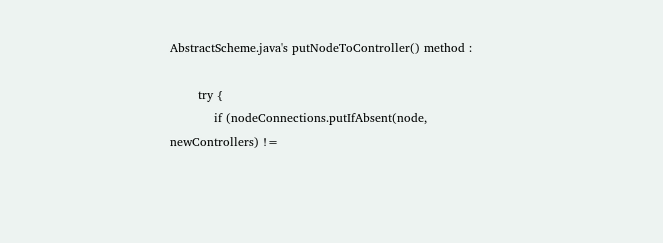AbstractScheme.java's putNodeToController() method :

       try {
           if (nodeConnections.putIfAbsent(node, newControllers) !=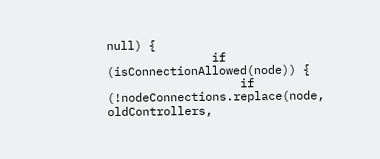null) {
               if (isConnectionAllowed(node)) {
                   if (!nodeConnections.replace(node, oldControllers,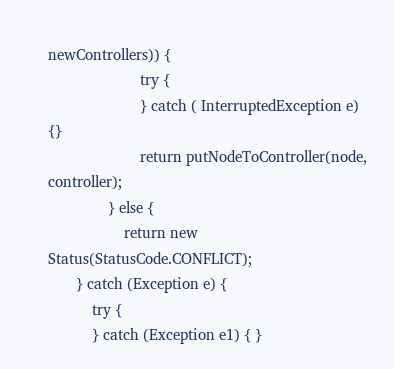newControllers)) {
                       try {
                       } catch ( InterruptedException e) {}
                       return putNodeToController(node, controller);
               } else {
                   return new Status(StatusCode.CONFLICT);
       } catch (Exception e) {
           try {
           } catch (Exception e1) { }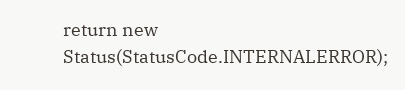return new Status(StatusCode.INTERNALERROR);